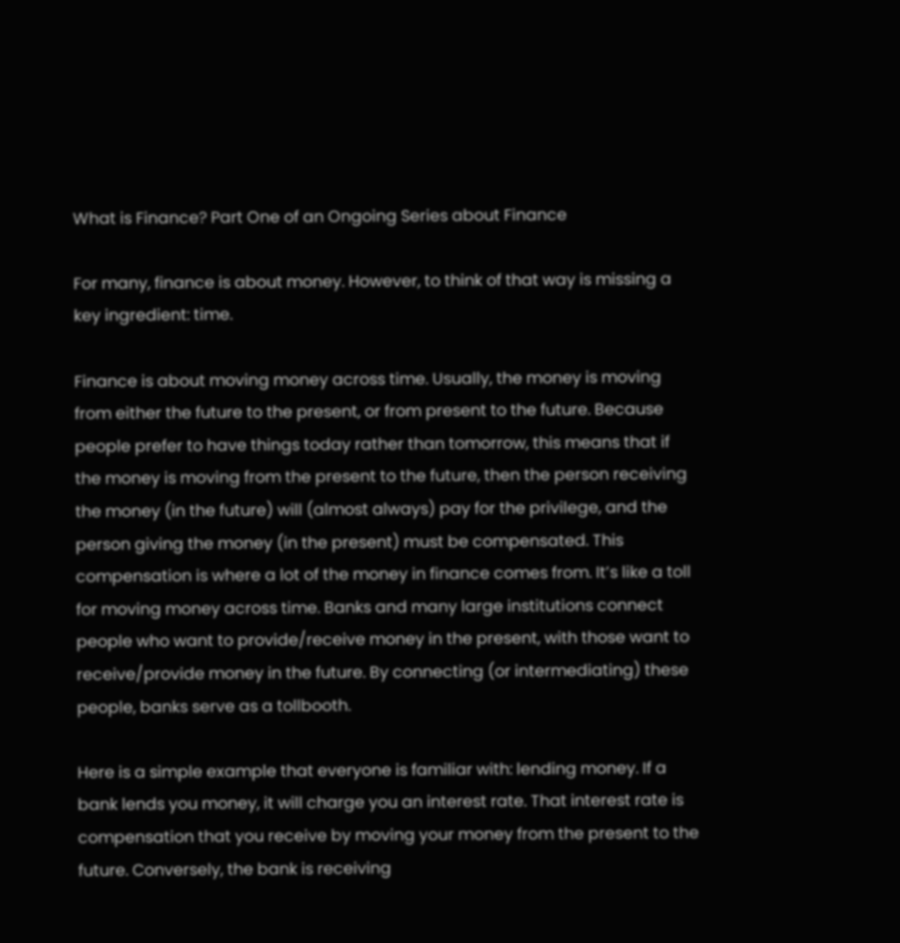What is Finance? Part One of an Ongoing Series about Finance

For many, finance is about money. However, to think of that way is missing a key ingredient: time.

Finance is about moving money across time. Usually, the money is moving from either the future to the present, or from present to the future. Because people prefer to have things today rather than tomorrow, this means that if the money is moving from the present to the future, then the person receiving the money (in the future) will (almost always) pay for the privilege, and the person giving the money (in the present) must be compensated. This compensation is where a lot of the money in finance comes from. It’s like a toll for moving money across time. Banks and many large institutions connect people who want to provide/receive money in the present, with those want to receive/provide money in the future. By connecting (or intermediating) these people, banks serve as a tollbooth.

Here is a simple example that everyone is familiar with: lending money. If a bank lends you money, it will charge you an interest rate. That interest rate is compensation that you receive by moving your money from the present to the future. Conversely, the bank is receiving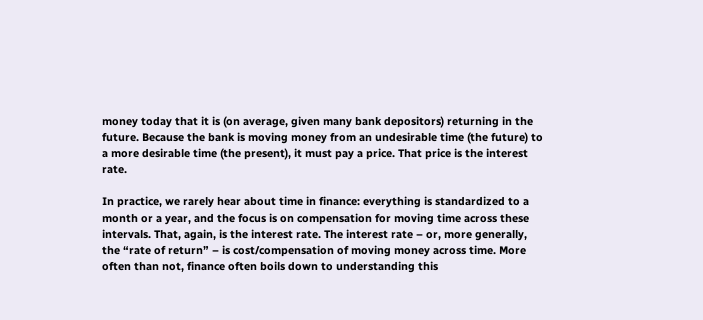money today that it is (on average, given many bank depositors) returning in the future. Because the bank is moving money from an undesirable time (the future) to a more desirable time (the present), it must pay a price. That price is the interest rate.

In practice, we rarely hear about time in finance: everything is standardized to a month or a year, and the focus is on compensation for moving time across these intervals. That, again, is the interest rate. The interest rate – or, more generally, the “rate of return” – is cost/compensation of moving money across time. More often than not, finance often boils down to understanding this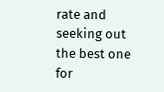rate and seeking out the best one for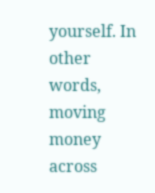yourself. In other words, moving money across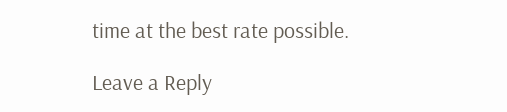time at the best rate possible.

Leave a Reply